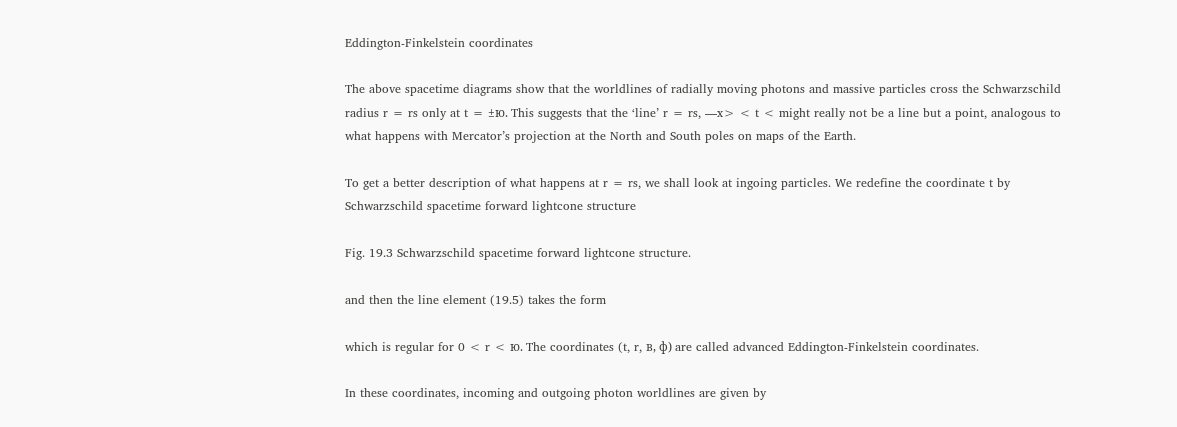Eddington-Finkelstein coordinates

The above spacetime diagrams show that the worldlines of radially moving photons and massive particles cross the Schwarzschild radius r = rs only at t = ±ю. This suggests that the ‘line’ r = rs, —x> < t < might really not be a line but a point, analogous to what happens with Mercator’s projection at the North and South poles on maps of the Earth.

To get a better description of what happens at r = rs, we shall look at ingoing particles. We redefine the coordinate t by Schwarzschild spacetime forward lightcone structure

Fig. 19.3 Schwarzschild spacetime forward lightcone structure.

and then the line element (19.5) takes the form

which is regular for 0 < r < ю. The coordinates (t, r, в, ф) are called advanced Eddington-Finkelstein coordinates.

In these coordinates, incoming and outgoing photon worldlines are given by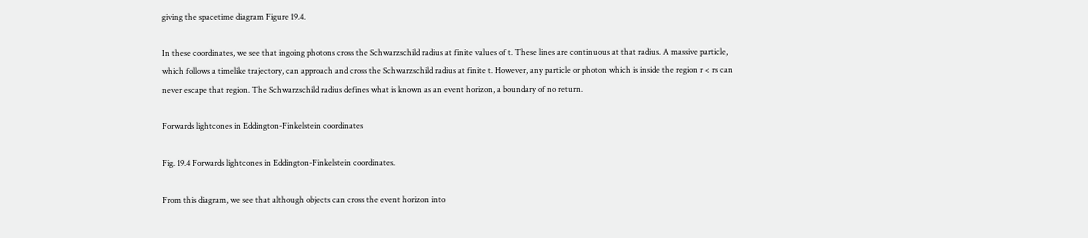giving the spacetime diagram Figure 19.4.

In these coordinates, we see that ingoing photons cross the Schwarzschild radius at finite values of t. These lines are continuous at that radius. A massive particle, which follows a timelike trajectory, can approach and cross the Schwarzschild radius at finite t. However, any particle or photon which is inside the region r < rs can never escape that region. The Schwarzschild radius defines what is known as an event horizon, a boundary of no return.

Forwards lightcones in Eddington-Finkelstein coordinates

Fig. 19.4 Forwards lightcones in Eddington-Finkelstein coordinates.

From this diagram, we see that although objects can cross the event horizon into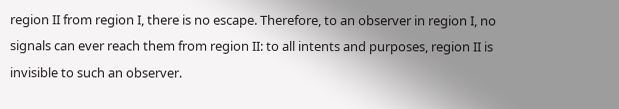region II from region I, there is no escape. Therefore, to an observer in region I, no signals can ever reach them from region II: to all intents and purposes, region II is invisible to such an observer.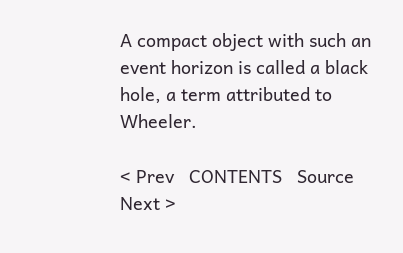A compact object with such an event horizon is called a black hole, a term attributed to Wheeler.

< Prev   CONTENTS   Source   Next >